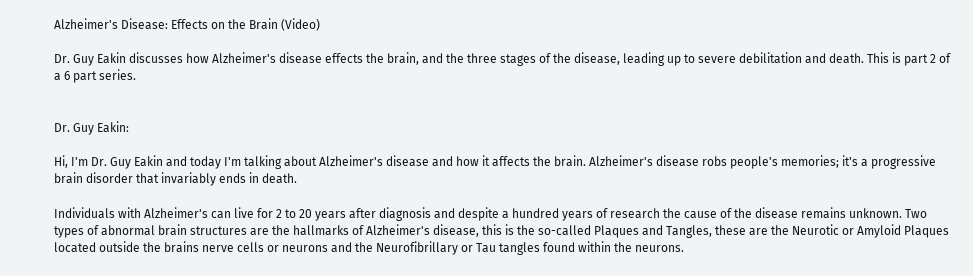Alzheimer's Disease: Effects on the Brain (Video)

Dr. Guy Eakin discusses how Alzheimer's disease effects the brain, and the three stages of the disease, leading up to severe debilitation and death. This is part 2 of a 6 part series.


Dr. Guy Eakin:

Hi, I'm Dr. Guy Eakin and today I'm talking about Alzheimer's disease and how it affects the brain. Alzheimer's disease robs people's memories; it's a progressive brain disorder that invariably ends in death.

Individuals with Alzheimer's can live for 2 to 20 years after diagnosis and despite a hundred years of research the cause of the disease remains unknown. Two types of abnormal brain structures are the hallmarks of Alzheimer's disease, this is the so-called Plaques and Tangles, these are the Neurotic or Amyloid Plaques located outside the brains nerve cells or neurons and the Neurofibrillary or Tau tangles found within the neurons.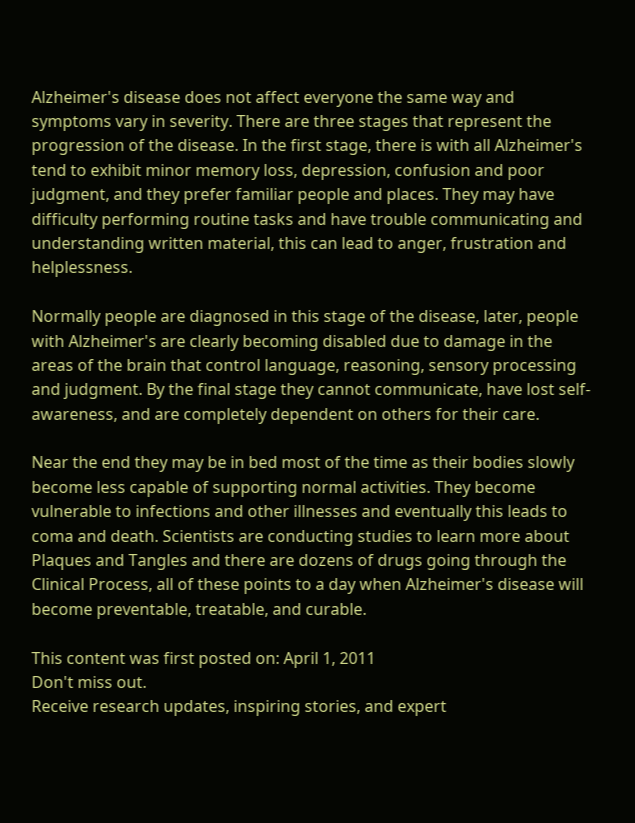Alzheimer's disease does not affect everyone the same way and symptoms vary in severity. There are three stages that represent the progression of the disease. In the first stage, there is with all Alzheimer's tend to exhibit minor memory loss, depression, confusion and poor judgment, and they prefer familiar people and places. They may have difficulty performing routine tasks and have trouble communicating and understanding written material, this can lead to anger, frustration and helplessness.

Normally people are diagnosed in this stage of the disease, later, people with Alzheimer's are clearly becoming disabled due to damage in the areas of the brain that control language, reasoning, sensory processing and judgment. By the final stage they cannot communicate, have lost self-awareness, and are completely dependent on others for their care.

Near the end they may be in bed most of the time as their bodies slowly become less capable of supporting normal activities. They become vulnerable to infections and other illnesses and eventually this leads to coma and death. Scientists are conducting studies to learn more about Plaques and Tangles and there are dozens of drugs going through the Clinical Process, all of these points to a day when Alzheimer's disease will become preventable, treatable, and curable.

This content was first posted on: April 1, 2011
Don't miss out.
Receive research updates, inspiring stories, and expert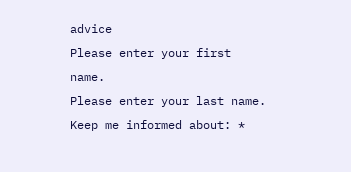advice
Please enter your first name.
Please enter your last name.
Keep me informed about: *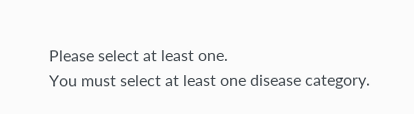Please select at least one.
You must select at least one disease category.